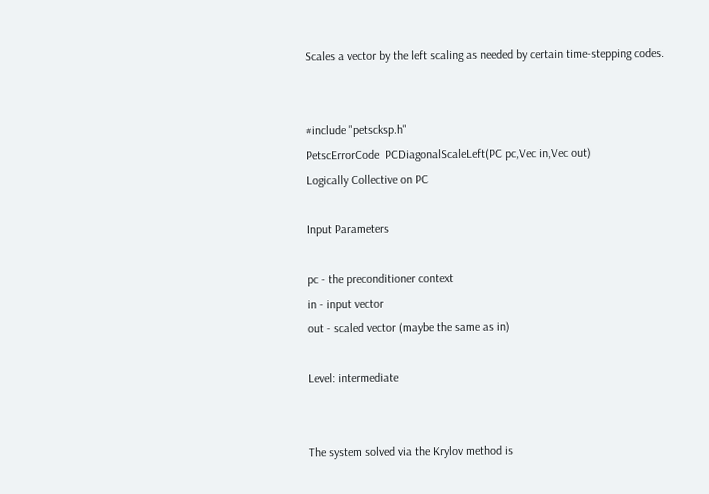Scales a vector by the left scaling as needed by certain time-stepping codes.


#include "petscksp.h"
PetscErrorCode  PCDiagonalScaleLeft(PC pc,Vec in,Vec out)
Logically Collective on PC

Input Parameters

pc - the preconditioner context
in - input vector
out - scaled vector (maybe the same as in)

Level: intermediate


The system solved via the Krylov method is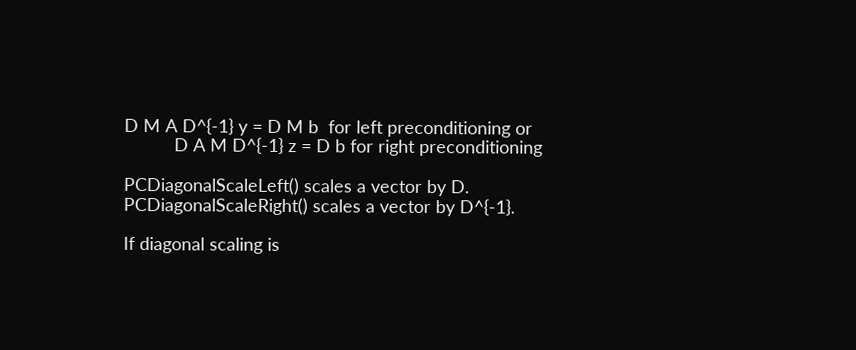D M A D^{-1} y = D M b  for left preconditioning or
          D A M D^{-1} z = D b for right preconditioning

PCDiagonalScaleLeft() scales a vector by D. PCDiagonalScaleRight() scales a vector by D^{-1}.

If diagonal scaling is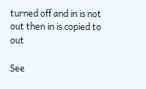turned off and in is not out then in is copied to out

See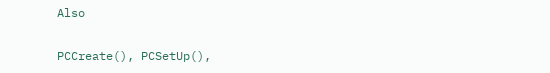Also

PCCreate(), PCSetUp(),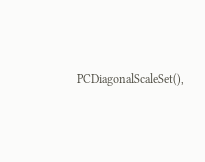PCDiagonalScaleSet(),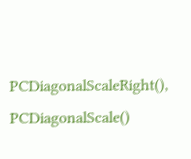PCDiagonalScaleRight(), PCDiagonalScale()